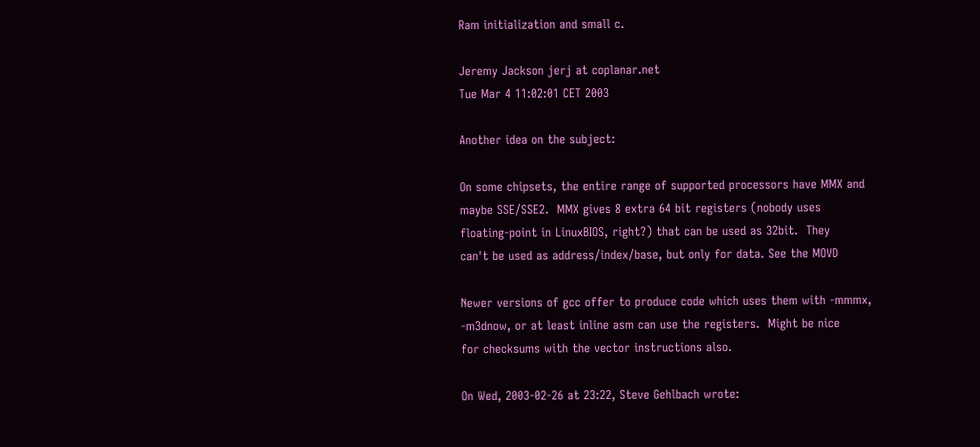Ram initialization and small c.

Jeremy Jackson jerj at coplanar.net
Tue Mar 4 11:02:01 CET 2003

Another idea on the subject:

On some chipsets, the entire range of supported processors have MMX and
maybe SSE/SSE2.  MMX gives 8 extra 64 bit registers (nobody uses
floating-point in LinuxBIOS, right?) that can be used as 32bit.  They
can't be used as address/index/base, but only for data. See the MOVD

Newer versions of gcc offer to produce code which uses them with -mmmx,
-m3dnow, or at least inline asm can use the registers.  Might be nice
for checksums with the vector instructions also.

On Wed, 2003-02-26 at 23:22, Steve Gehlbach wrote: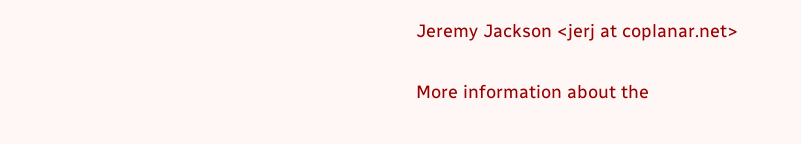Jeremy Jackson <jerj at coplanar.net>

More information about the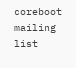coreboot mailing list